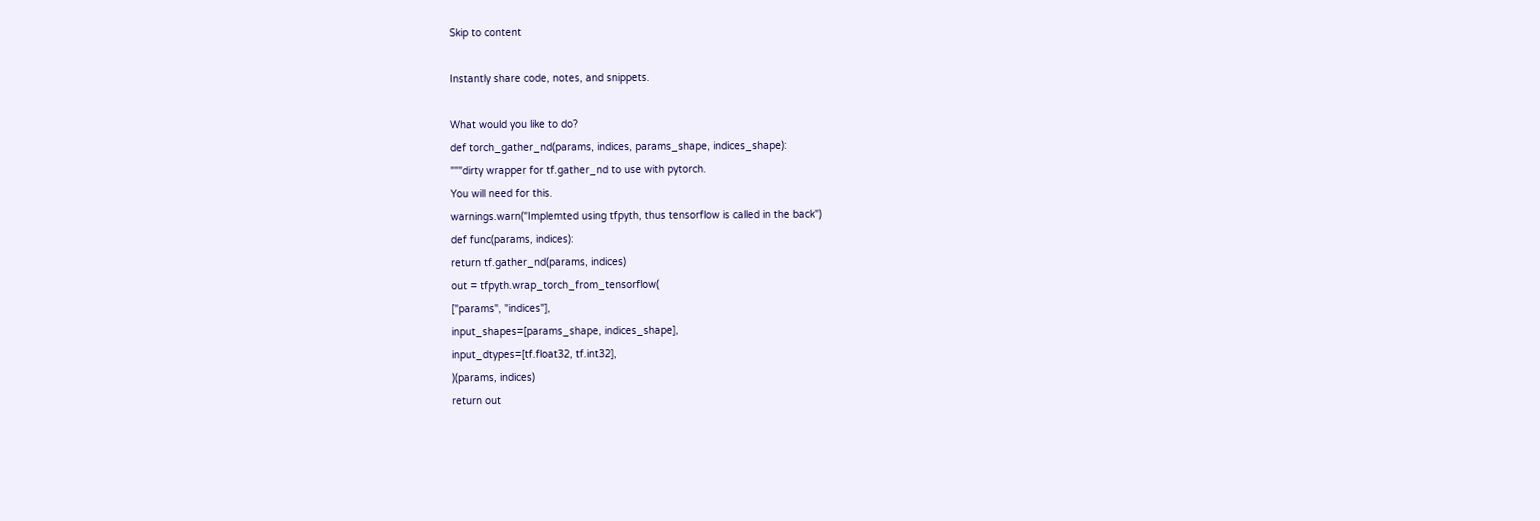Skip to content

Instantly share code, notes, and snippets.

What would you like to do?
def torch_gather_nd(params, indices, params_shape, indices_shape):
"""dirty wrapper for tf.gather_nd to use with pytorch.
You will need for this.
warnings.warn("Implemted using tfpyth, thus tensorflow is called in the back")
def func(params, indices):
return tf.gather_nd(params, indices)
out = tfpyth.wrap_torch_from_tensorflow(
["params", "indices"],
input_shapes=[params_shape, indices_shape],
input_dtypes=[tf.float32, tf.int32],
)(params, indices)
return out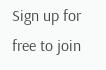Sign up for free to join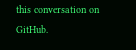this conversation on GitHub.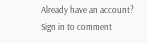Already have an account? Sign in to comment